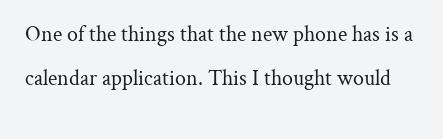One of the things that the new phone has is a calendar application. This I thought would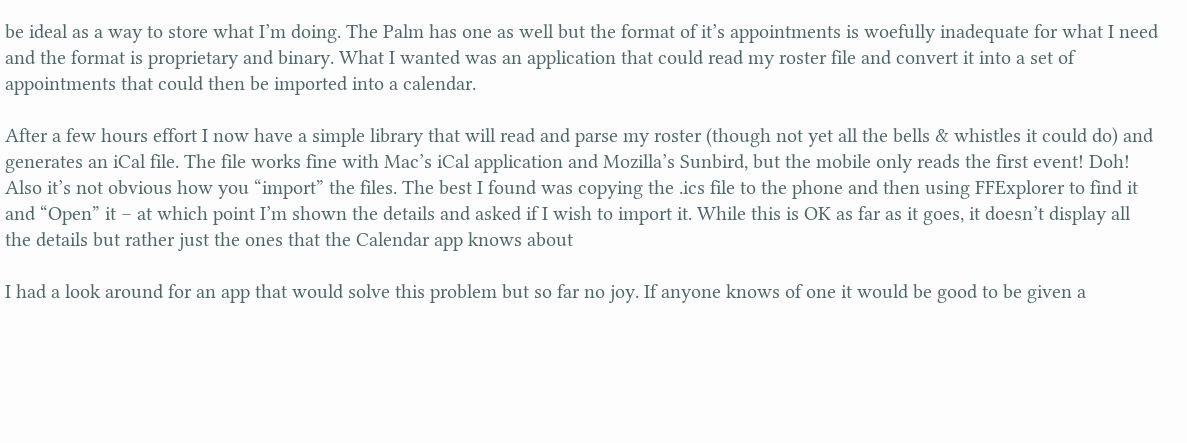be ideal as a way to store what I’m doing. The Palm has one as well but the format of it’s appointments is woefully inadequate for what I need and the format is proprietary and binary. What I wanted was an application that could read my roster file and convert it into a set of appointments that could then be imported into a calendar.

After a few hours effort I now have a simple library that will read and parse my roster (though not yet all the bells & whistles it could do) and generates an iCal file. The file works fine with Mac’s iCal application and Mozilla’s Sunbird, but the mobile only reads the first event! Doh! Also it’s not obvious how you “import” the files. The best I found was copying the .ics file to the phone and then using FFExplorer to find it and “Open” it – at which point I’m shown the details and asked if I wish to import it. While this is OK as far as it goes, it doesn’t display all the details but rather just the ones that the Calendar app knows about

I had a look around for an app that would solve this problem but so far no joy. If anyone knows of one it would be good to be given a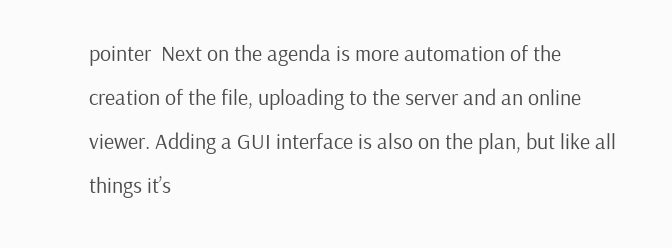pointer  Next on the agenda is more automation of the creation of the file, uploading to the server and an online viewer. Adding a GUI interface is also on the plan, but like all things it’s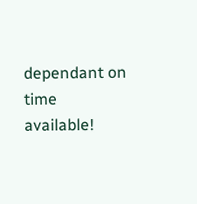dependant on time available!